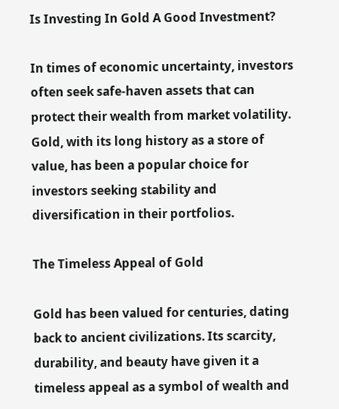Is Investing In Gold A Good Investment?

In times of economic uncertainty, investors often seek safe-haven assets that can protect their wealth from market volatility. Gold, with its long history as a store of value, has been a popular choice for investors seeking stability and diversification in their portfolios.

The Timeless Appeal of Gold

Gold has been valued for centuries, dating back to ancient civilizations. Its scarcity, durability, and beauty have given it a timeless appeal as a symbol of wealth and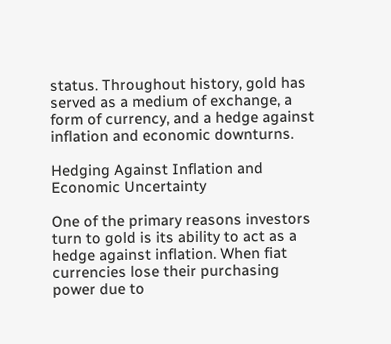status. Throughout history, gold has served as a medium of exchange, a form of currency, and a hedge against inflation and economic downturns.

Hedging Against Inflation and Economic Uncertainty

One of the primary reasons investors turn to gold is its ability to act as a hedge against inflation. When fiat currencies lose their purchasing power due to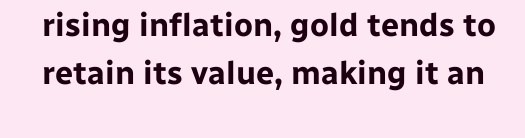rising inflation, gold tends to retain its value, making it an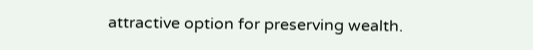attractive option for preserving wealth.